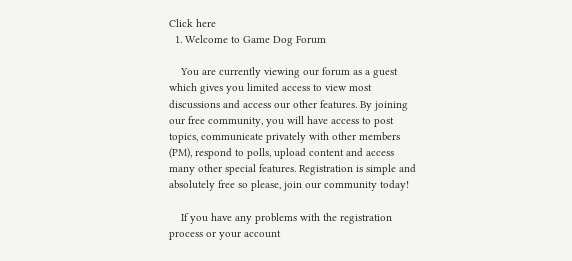Click here
  1. Welcome to Game Dog Forum

    You are currently viewing our forum as a guest which gives you limited access to view most discussions and access our other features. By joining our free community, you will have access to post topics, communicate privately with other members (PM), respond to polls, upload content and access many other special features. Registration is simple and absolutely free so please, join our community today!

    If you have any problems with the registration process or your account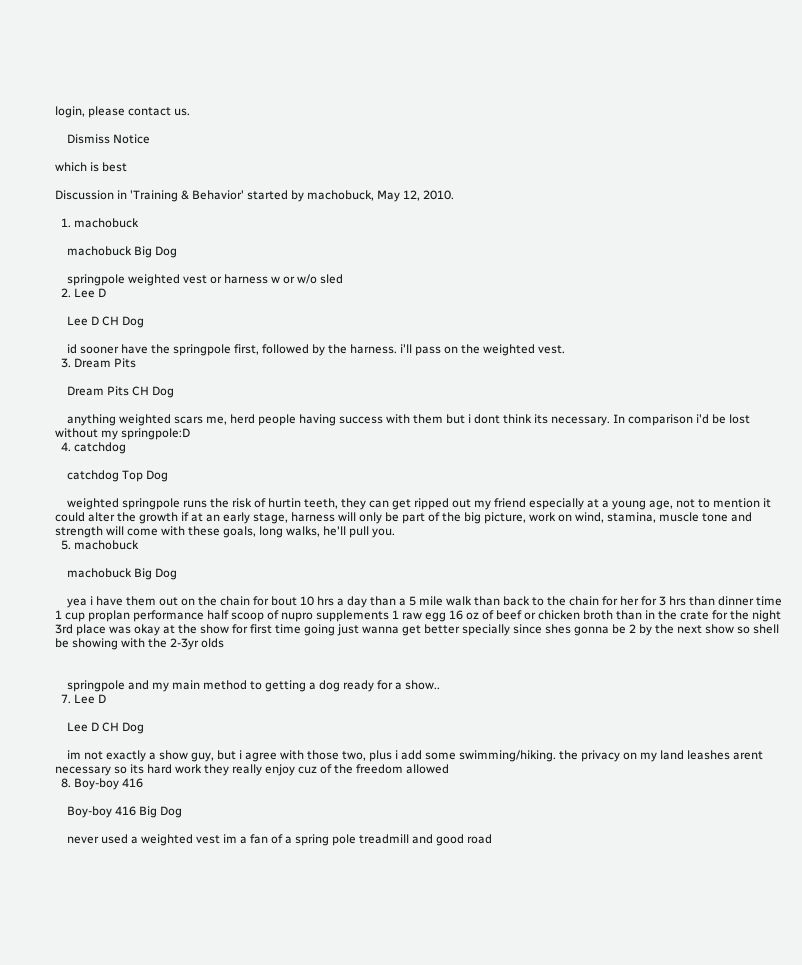login, please contact us.

    Dismiss Notice

which is best

Discussion in 'Training & Behavior' started by machobuck, May 12, 2010.

  1. machobuck

    machobuck Big Dog

    springpole weighted vest or harness w or w/o sled
  2. Lee D

    Lee D CH Dog

    id sooner have the springpole first, followed by the harness. i'll pass on the weighted vest.
  3. Dream Pits

    Dream Pits CH Dog

    anything weighted scars me, herd people having success with them but i dont think its necessary. In comparison i'd be lost without my springpole:D
  4. catchdog

    catchdog Top Dog

    weighted springpole runs the risk of hurtin teeth, they can get ripped out my friend especially at a young age, not to mention it could alter the growth if at an early stage, harness will only be part of the big picture, work on wind, stamina, muscle tone and strength will come with these goals, long walks, he'll pull you.
  5. machobuck

    machobuck Big Dog

    yea i have them out on the chain for bout 10 hrs a day than a 5 mile walk than back to the chain for her for 3 hrs than dinner time 1 cup proplan performance half scoop of nupro supplements 1 raw egg 16 oz of beef or chicken broth than in the crate for the night 3rd place was okay at the show for first time going just wanna get better specially since shes gonna be 2 by the next show so shell be showing with the 2-3yr olds


    springpole and my main method to getting a dog ready for a show..
  7. Lee D

    Lee D CH Dog

    im not exactly a show guy, but i agree with those two, plus i add some swimming/hiking. the privacy on my land leashes arent necessary so its hard work they really enjoy cuz of the freedom allowed
  8. Boy-boy 416

    Boy-boy 416 Big Dog

    never used a weighted vest im a fan of a spring pole treadmill and good road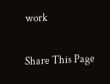work

Share This Page